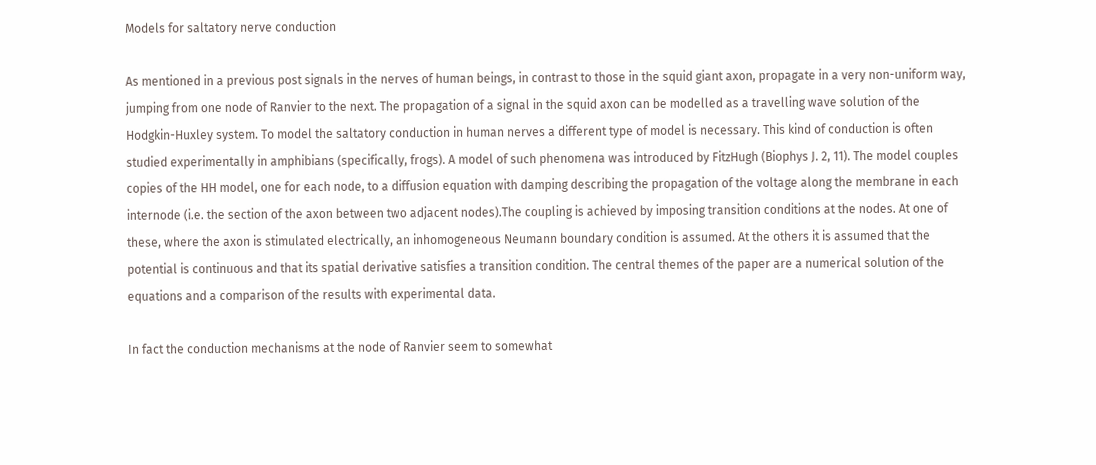Models for saltatory nerve conduction

As mentioned in a previous post signals in the nerves of human beings, in contrast to those in the squid giant axon, propagate in a very non-uniform way, jumping from one node of Ranvier to the next. The propagation of a signal in the squid axon can be modelled as a travelling wave solution of the Hodgkin-Huxley system. To model the saltatory conduction in human nerves a different type of model is necessary. This kind of conduction is often studied experimentally in amphibians (specifically, frogs). A model of such phenomena was introduced by FitzHugh (Biophys J. 2, 11). The model couples copies of the HH model, one for each node, to a diffusion equation with damping describing the propagation of the voltage along the membrane in each internode (i.e. the section of the axon between two adjacent nodes).The coupling is achieved by imposing transition conditions at the nodes. At one of these, where the axon is stimulated electrically, an inhomogeneous Neumann boundary condition is assumed. At the others it is assumed that the potential is continuous and that its spatial derivative satisfies a transition condition. The central themes of the paper are a numerical solution of the equations and a comparison of the results with experimental data.

In fact the conduction mechanisms at the node of Ranvier seem to somewhat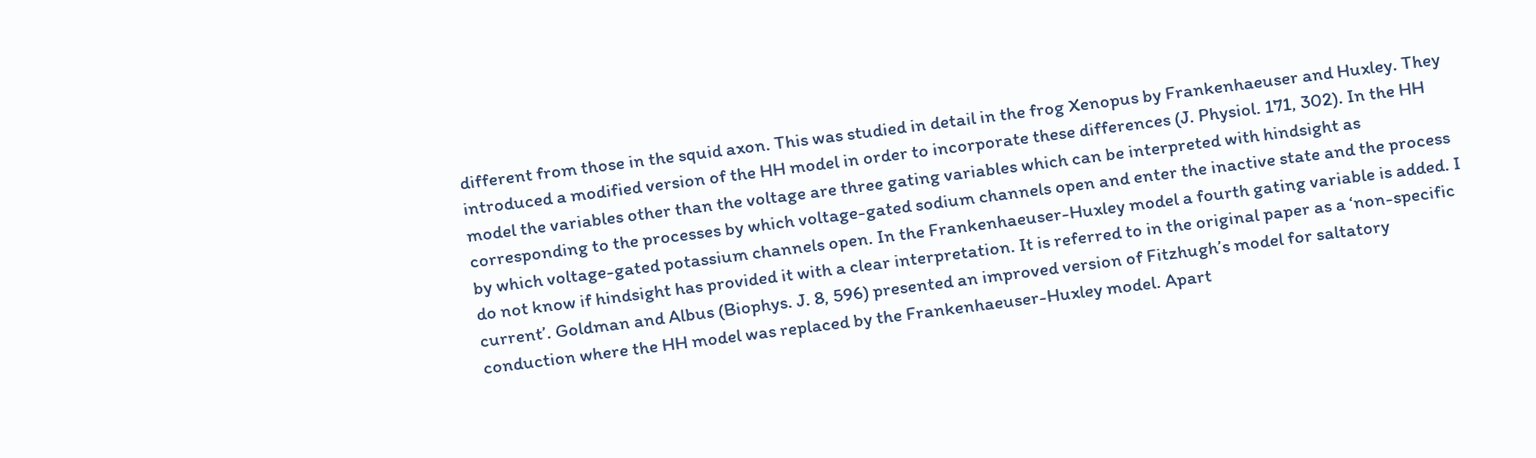different from those in the squid axon. This was studied in detail in the frog Xenopus by Frankenhaeuser and Huxley. They introduced a modified version of the HH model in order to incorporate these differences (J. Physiol. 171, 302). In the HH model the variables other than the voltage are three gating variables which can be interpreted with hindsight as corresponding to the processes by which voltage-gated sodium channels open and enter the inactive state and the process by which voltage-gated potassium channels open. In the Frankenhaeuser-Huxley model a fourth gating variable is added. I do not know if hindsight has provided it with a clear interpretation. It is referred to in the original paper as a ‘non-specific current’. Goldman and Albus (Biophys. J. 8, 596) presented an improved version of Fitzhugh’s model for saltatory conduction where the HH model was replaced by the Frankenhaeuser-Huxley model. Apart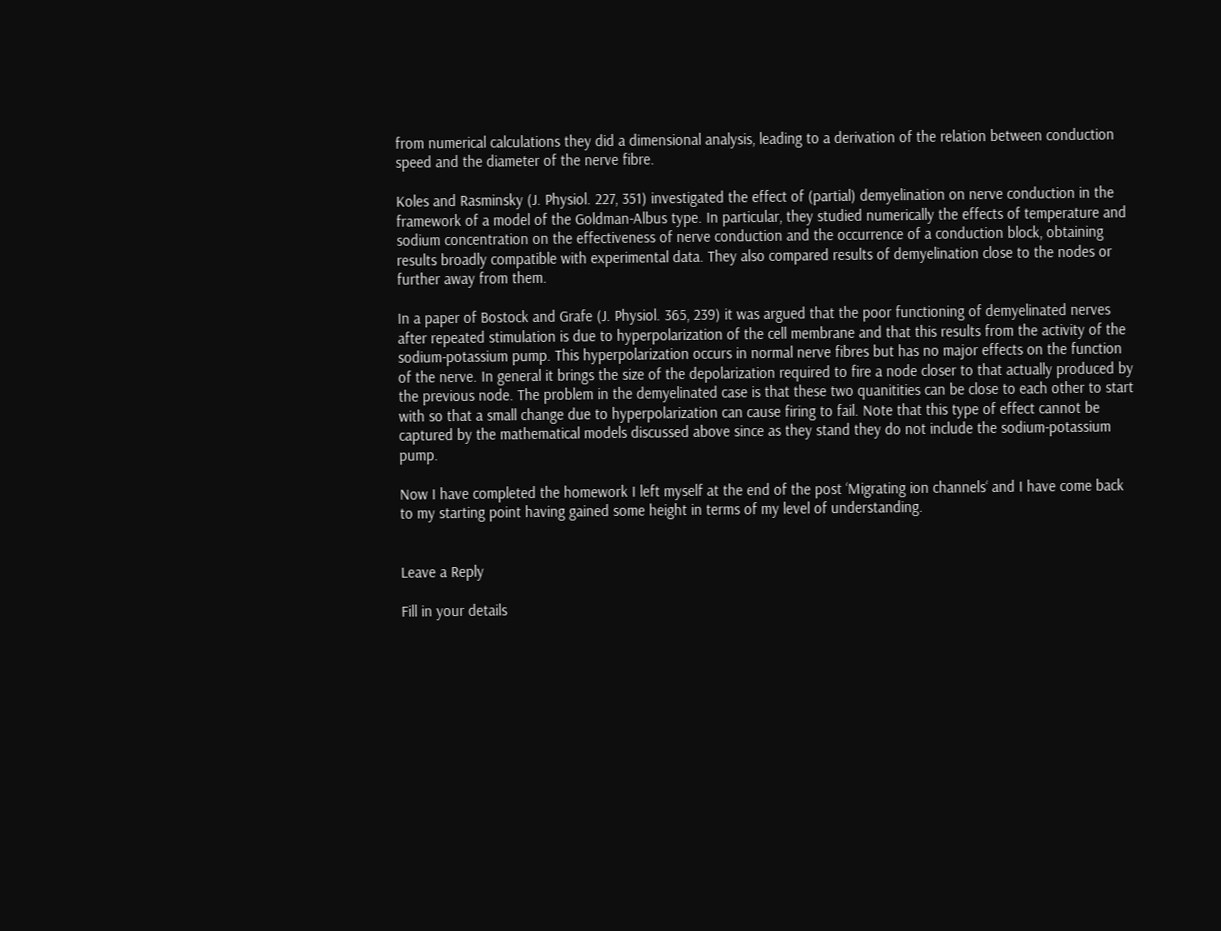from numerical calculations they did a dimensional analysis, leading to a derivation of the relation between conduction speed and the diameter of the nerve fibre.

Koles and Rasminsky (J. Physiol. 227, 351) investigated the effect of (partial) demyelination on nerve conduction in the framework of a model of the Goldman-Albus type. In particular, they studied numerically the effects of temperature and sodium concentration on the effectiveness of nerve conduction and the occurrence of a conduction block, obtaining results broadly compatible with experimental data. They also compared results of demyelination close to the nodes or further away from them.

In a paper of Bostock and Grafe (J. Physiol. 365, 239) it was argued that the poor functioning of demyelinated nerves after repeated stimulation is due to hyperpolarization of the cell membrane and that this results from the activity of the sodium-potassium pump. This hyperpolarization occurs in normal nerve fibres but has no major effects on the function of the nerve. In general it brings the size of the depolarization required to fire a node closer to that actually produced by the previous node. The problem in the demyelinated case is that these two quanitities can be close to each other to start with so that a small change due to hyperpolarization can cause firing to fail. Note that this type of effect cannot be captured by the mathematical models discussed above since as they stand they do not include the sodium-potassium pump.

Now I have completed the homework I left myself at the end of the post ‘Migrating ion channels‘ and I have come back to my starting point having gained some height in terms of my level of understanding.


Leave a Reply

Fill in your details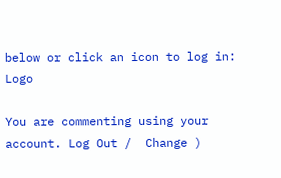below or click an icon to log in: Logo

You are commenting using your account. Log Out /  Change )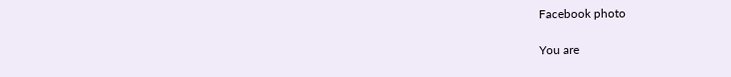Facebook photo

You are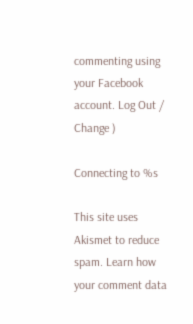commenting using your Facebook account. Log Out /  Change )

Connecting to %s

This site uses Akismet to reduce spam. Learn how your comment data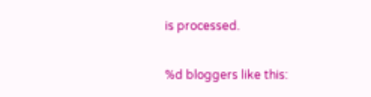is processed.

%d bloggers like this: